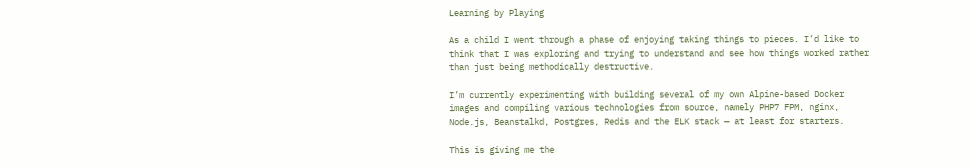Learning by Playing

As a child I went through a phase of enjoying taking things to pieces. I’d like to think that I was exploring and trying to understand and see how things worked rather than just being methodically destructive.

I’m currently experimenting with building several of my own Alpine-based Docker images and compiling various technologies from source, namely PHP7 FPM, nginx, Node.js, Beanstalkd, Postgres, Redis and the ELK stack — at least for starters.

This is giving me the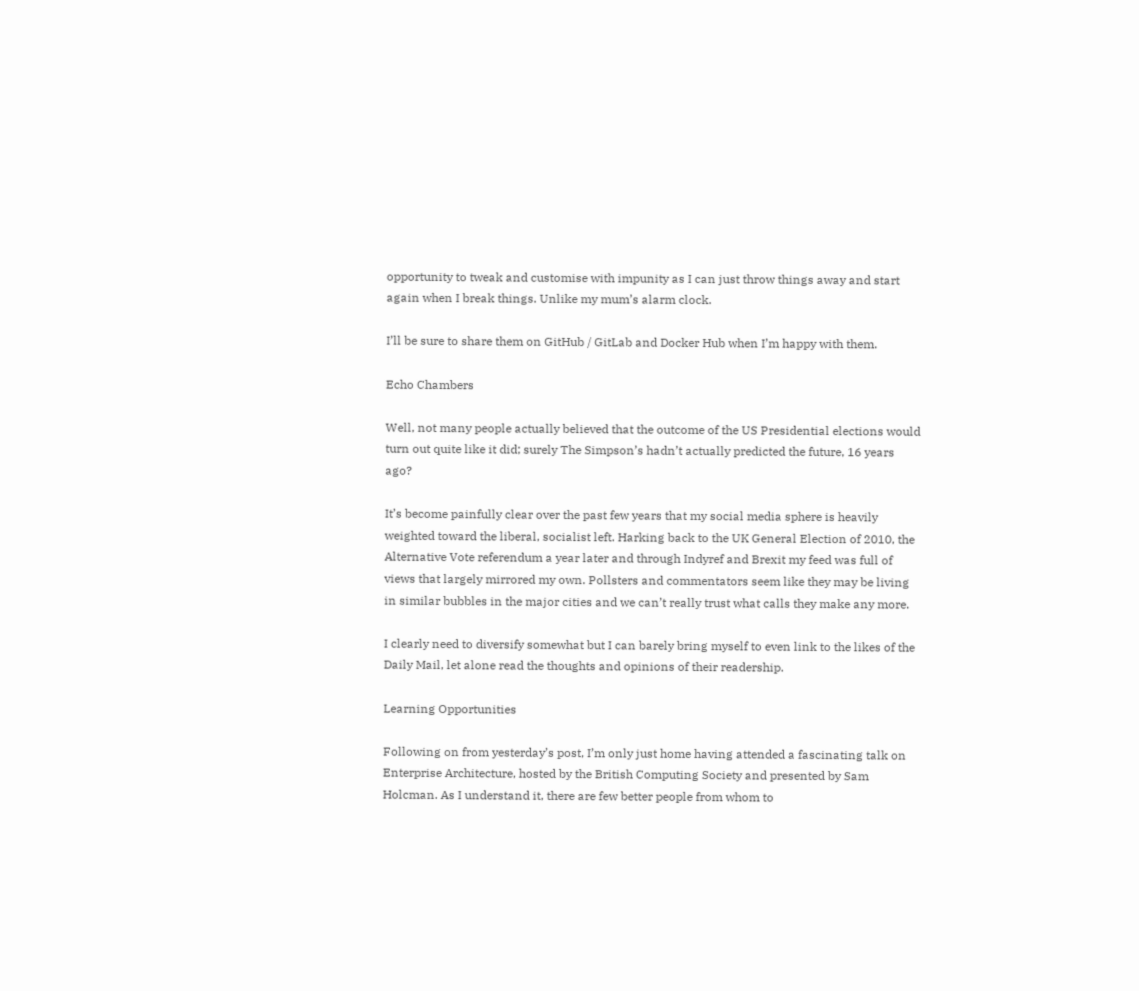opportunity to tweak and customise with impunity as I can just throw things away and start again when I break things. Unlike my mum’s alarm clock.

I’ll be sure to share them on GitHub / GitLab and Docker Hub when I’m happy with them.

Echo Chambers

Well, not many people actually believed that the outcome of the US Presidential elections would turn out quite like it did; surely The Simpson’s hadn’t actually predicted the future, 16 years ago?

It’s become painfully clear over the past few years that my social media sphere is heavily weighted toward the liberal, socialist left. Harking back to the UK General Election of 2010, the Alternative Vote referendum a year later and through Indyref and Brexit my feed was full of views that largely mirrored my own. Pollsters and commentators seem like they may be living in similar bubbles in the major cities and we can’t really trust what calls they make any more.

I clearly need to diversify somewhat but I can barely bring myself to even link to the likes of the Daily Mail, let alone read the thoughts and opinions of their readership.

Learning Opportunities

Following on from yesterday’s post, I’m only just home having attended a fascinating talk on Enterprise Architecture, hosted by the British Computing Society and presented by Sam Holcman. As I understand it, there are few better people from whom to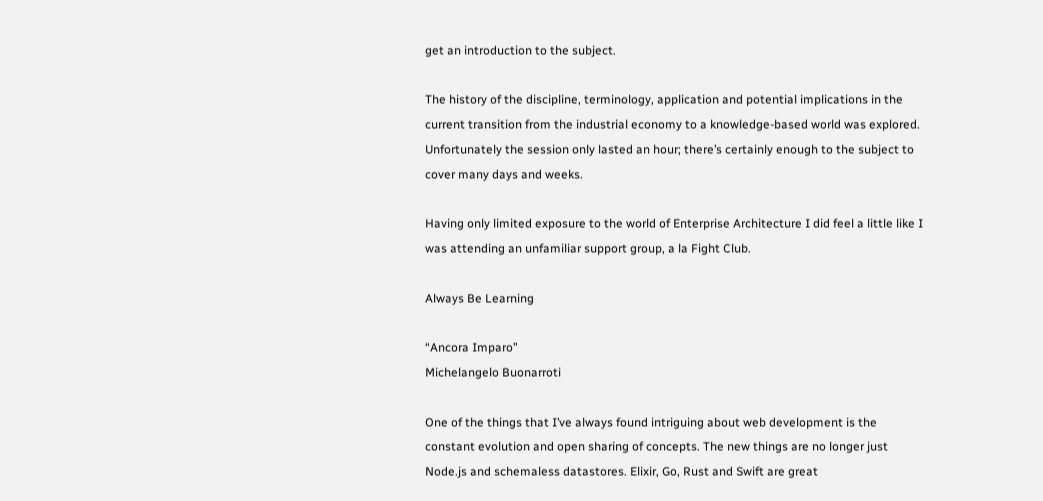get an introduction to the subject.

The history of the discipline, terminology, application and potential implications in the current transition from the industrial economy to a knowledge-based world was explored. Unfortunately the session only lasted an hour; there’s certainly enough to the subject to cover many days and weeks.

Having only limited exposure to the world of Enterprise Architecture I did feel a little like I was attending an unfamiliar support group, a la Fight Club.

Always Be Learning

“Ancora Imparo”
Michelangelo Buonarroti

One of the things that I’ve always found intriguing about web development is the constant evolution and open sharing of concepts. The new things are no longer just Node.js and schemaless datastores. Elixir, Go, Rust and Swift are great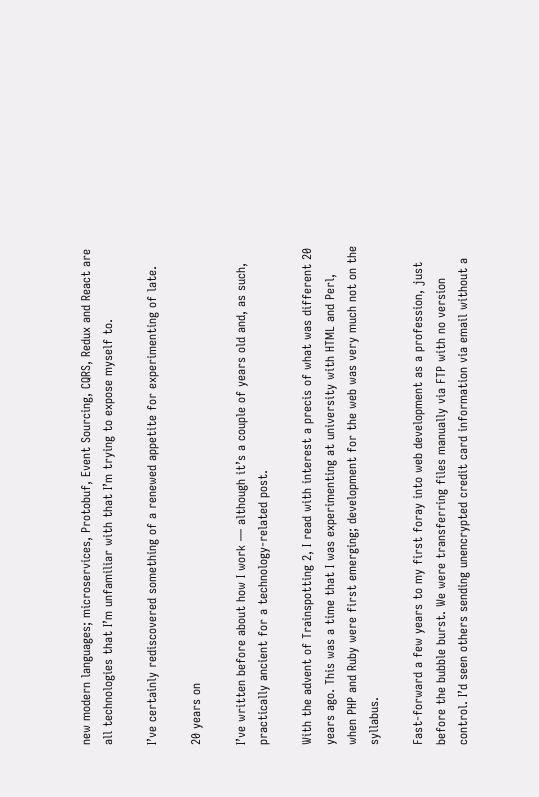new modern languages; microservices, Protobuf, Event Sourcing, CQRS, Redux and React are all technologies that I’m unfamiliar with that I’m trying to expose myself to.

I’ve certainly rediscovered something of a renewed appetite for experimenting of late.

20 years on

I’ve written before about how I work — although it’s a couple of years old and, as such, practically ancient for a technology-related post.

With the advent of Trainspotting 2, I read with interest a precis of what was different 20 years ago. This was a time that I was experimenting at university with HTML and Perl, when PHP and Ruby were first emerging; development for the web was very much not on the syllabus.

Fast-forward a few years to my first foray into web development as a profession, just before the bubble burst. We were transferring files manually via FTP with no version control. I’d seen others sending unencrypted credit card information via email without a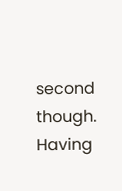second though. Having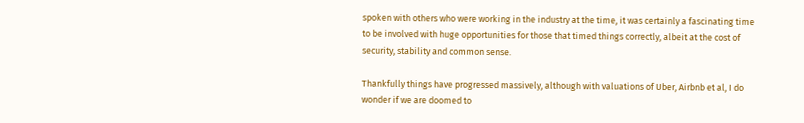spoken with others who were working in the industry at the time, it was certainly a fascinating time to be involved with huge opportunities for those that timed things correctly, albeit at the cost of security, stability and common sense.

Thankfully things have progressed massively, although with valuations of Uber, Airbnb et al, I do wonder if we are doomed to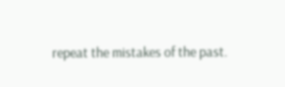repeat the mistakes of the past.